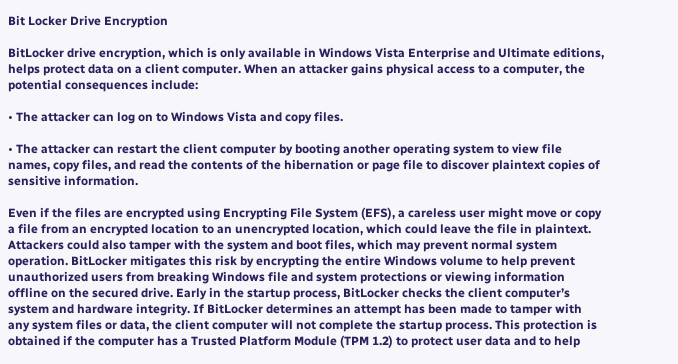Bit Locker Drive Encryption

BitLocker drive encryption, which is only available in Windows Vista Enterprise and Ultimate editions, helps protect data on a client computer. When an attacker gains physical access to a computer, the potential consequences include:

• The attacker can log on to Windows Vista and copy files.

• The attacker can restart the client computer by booting another operating system to view file names, copy files, and read the contents of the hibernation or page file to discover plaintext copies of sensitive information.

Even if the files are encrypted using Encrypting File System (EFS), a careless user might move or copy a file from an encrypted location to an unencrypted location, which could leave the file in plaintext. Attackers could also tamper with the system and boot files, which may prevent normal system operation. BitLocker mitigates this risk by encrypting the entire Windows volume to help prevent unauthorized users from breaking Windows file and system protections or viewing information offline on the secured drive. Early in the startup process, BitLocker checks the client computer’s system and hardware integrity. If BitLocker determines an attempt has been made to tamper with any system files or data, the client computer will not complete the startup process. This protection is obtained if the computer has a Trusted Platform Module (TPM 1.2) to protect user data and to help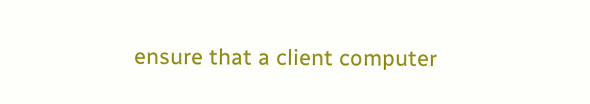ensure that a client computer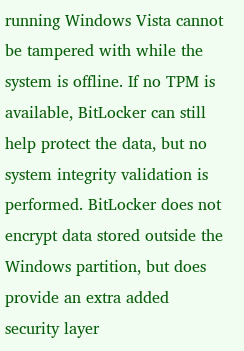running Windows Vista cannot be tampered with while the system is offline. If no TPM is available, BitLocker can still help protect the data, but no system integrity validation is performed. BitLocker does not encrypt data stored outside the Windows partition, but does provide an extra added security layer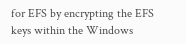for EFS by encrypting the EFS keys within the Windows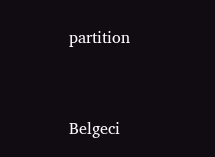partition



Belgeci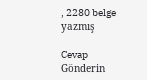, 2280 belge yazmış

Cevap Gönderin